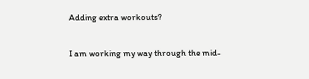Adding extra workouts?

I am working my way through the mid-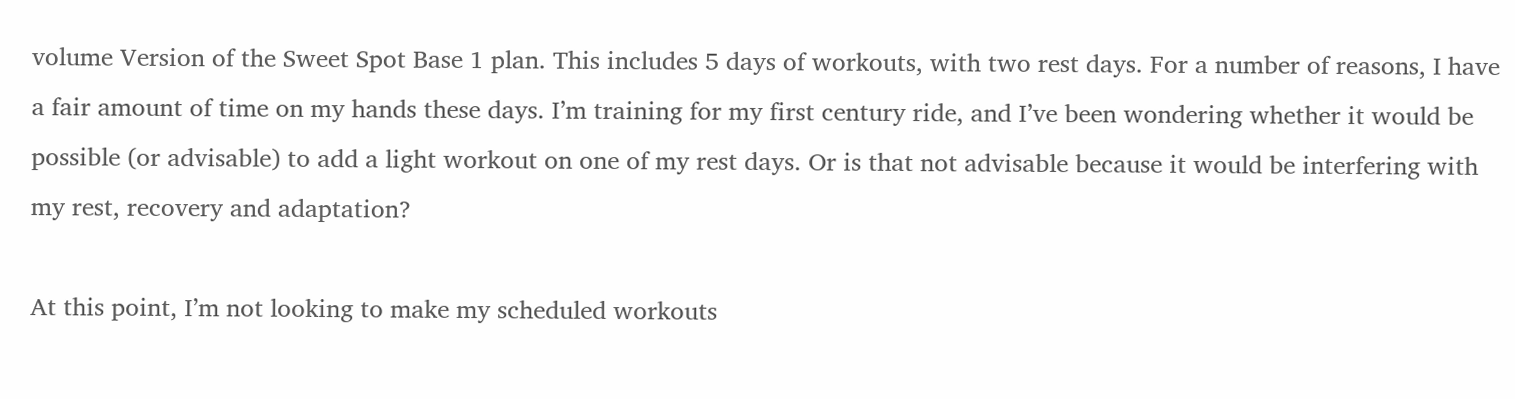volume Version of the Sweet Spot Base 1 plan. This includes 5 days of workouts, with two rest days. For a number of reasons, I have a fair amount of time on my hands these days. I’m training for my first century ride, and I’ve been wondering whether it would be possible (or advisable) to add a light workout on one of my rest days. Or is that not advisable because it would be interfering with my rest, recovery and adaptation?

At this point, I’m not looking to make my scheduled workouts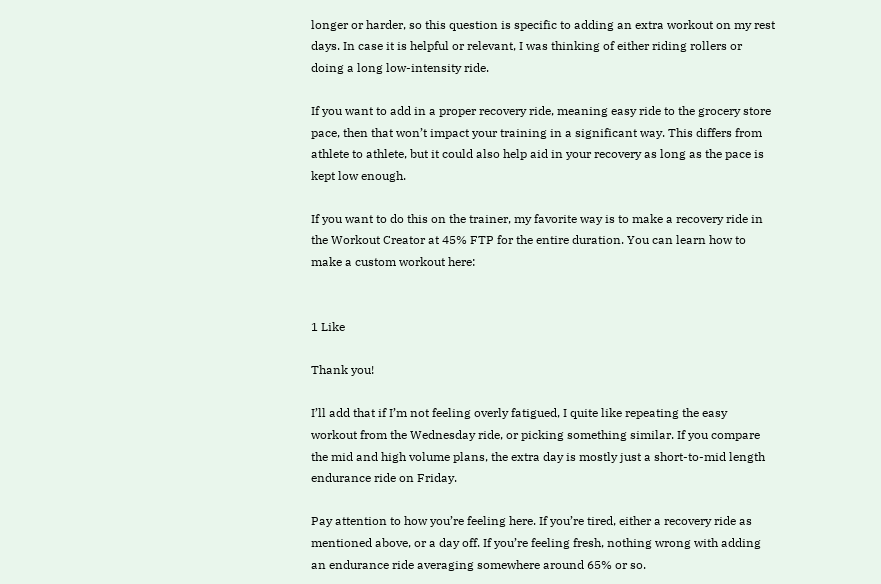longer or harder, so this question is specific to adding an extra workout on my rest days. In case it is helpful or relevant, I was thinking of either riding rollers or doing a long low-intensity ride.

If you want to add in a proper recovery ride, meaning easy ride to the grocery store pace, then that won’t impact your training in a significant way. This differs from athlete to athlete, but it could also help aid in your recovery as long as the pace is kept low enough.

If you want to do this on the trainer, my favorite way is to make a recovery ride in the Workout Creator at 45% FTP for the entire duration. You can learn how to make a custom workout here:


1 Like

Thank you!

I’ll add that if I’m not feeling overly fatigued, I quite like repeating the easy workout from the Wednesday ride, or picking something similar. If you compare the mid and high volume plans, the extra day is mostly just a short-to-mid length endurance ride on Friday.

Pay attention to how you’re feeling here. If you’re tired, either a recovery ride as mentioned above, or a day off. If you’re feeling fresh, nothing wrong with adding an endurance ride averaging somewhere around 65% or so.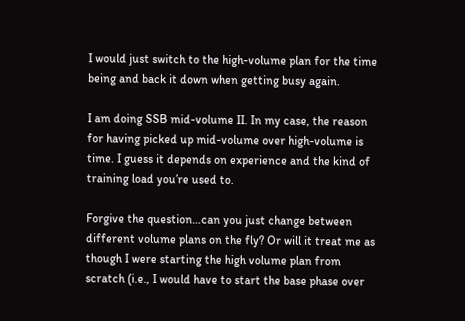I would just switch to the high-volume plan for the time being and back it down when getting busy again.

I am doing SSB mid-volume II. In my case, the reason for having picked up mid-volume over high-volume is time. I guess it depends on experience and the kind of training load you’re used to.

Forgive the question…can you just change between different volume plans on the fly? Or will it treat me as though I were starting the high volume plan from scratch (i.e., I would have to start the base phase over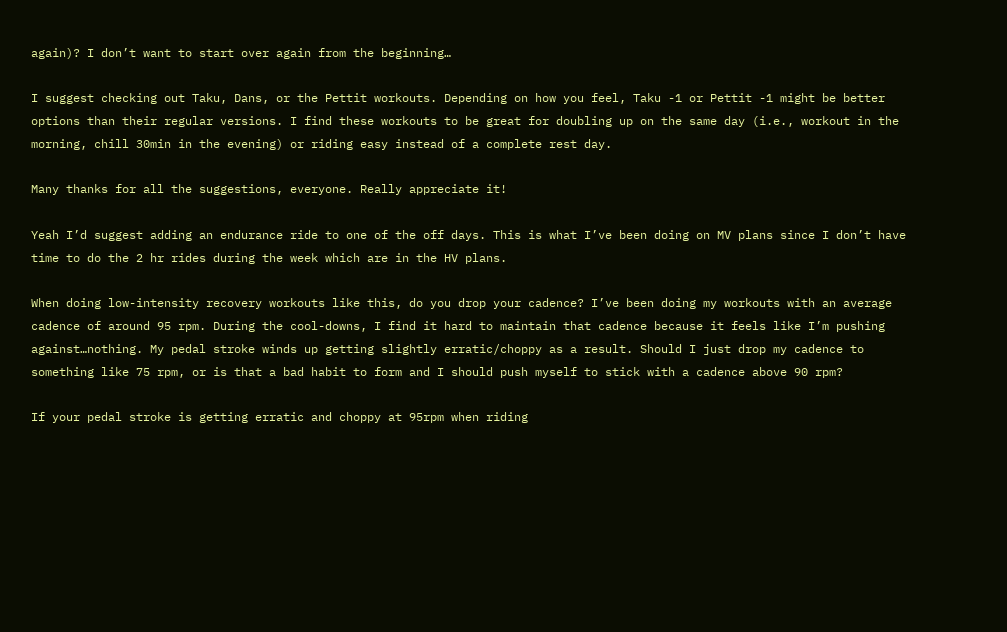again)? I don’t want to start over again from the beginning…

I suggest checking out Taku, Dans, or the Pettit workouts. Depending on how you feel, Taku -1 or Pettit -1 might be better options than their regular versions. I find these workouts to be great for doubling up on the same day (i.e., workout in the morning, chill 30min in the evening) or riding easy instead of a complete rest day.

Many thanks for all the suggestions, everyone. Really appreciate it!

Yeah I’d suggest adding an endurance ride to one of the off days. This is what I’ve been doing on MV plans since I don’t have time to do the 2 hr rides during the week which are in the HV plans.

When doing low-intensity recovery workouts like this, do you drop your cadence? I’ve been doing my workouts with an average cadence of around 95 rpm. During the cool-downs, I find it hard to maintain that cadence because it feels like I’m pushing against…nothing. My pedal stroke winds up getting slightly erratic/choppy as a result. Should I just drop my cadence to something like 75 rpm, or is that a bad habit to form and I should push myself to stick with a cadence above 90 rpm?

If your pedal stroke is getting erratic and choppy at 95rpm when riding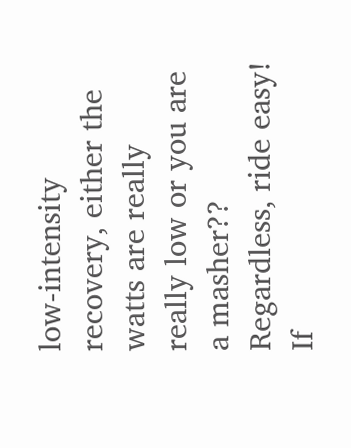low-intensity recovery, either the watts are really really low or you are a masher?? Regardless, ride easy! If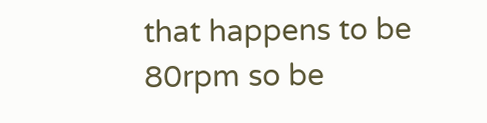that happens to be 80rpm so be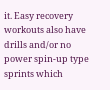it. Easy recovery workouts also have drills and/or no power spin-up type sprints which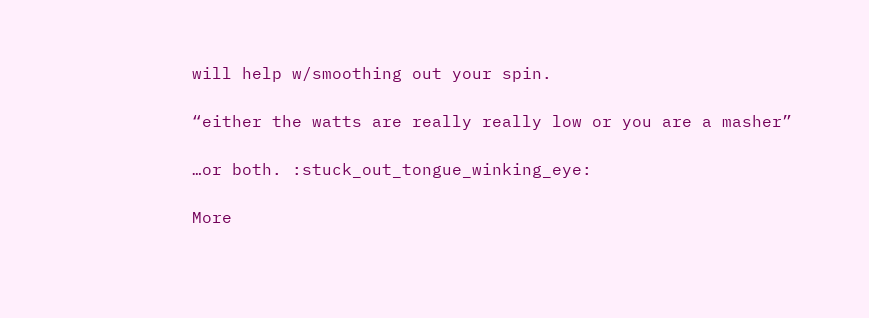will help w/smoothing out your spin.

“either the watts are really really low or you are a masher”

…or both. :stuck_out_tongue_winking_eye:

More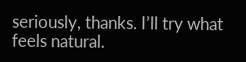seriously, thanks. I’ll try what feels natural.